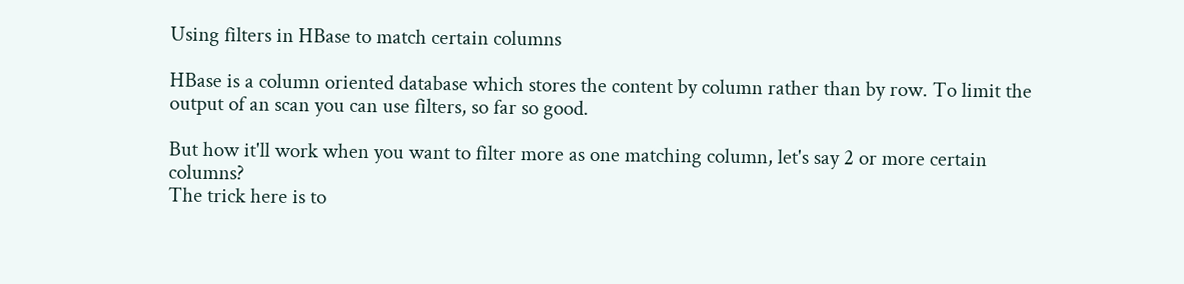Using filters in HBase to match certain columns

HBase is a column oriented database which stores the content by column rather than by row. To limit the output of an scan you can use filters, so far so good.

But how it'll work when you want to filter more as one matching column, let's say 2 or more certain columns?
The trick here is to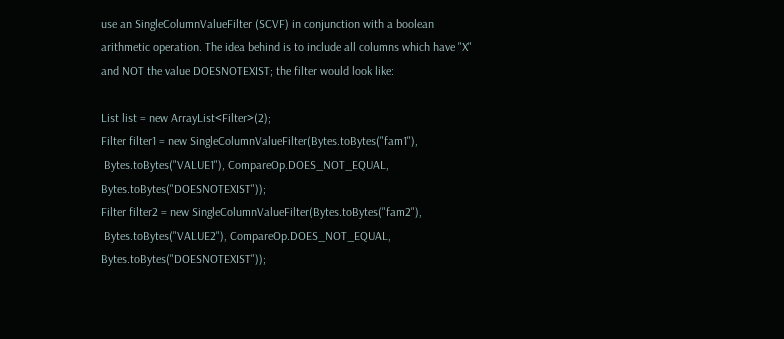use an SingleColumnValueFilter (SCVF) in conjunction with a boolean arithmetic operation. The idea behind is to include all columns which have "X" and NOT the value DOESNOTEXIST; the filter would look like:

List list = new ArrayList<Filter>(2);
Filter filter1 = new SingleColumnValueFilter(Bytes.toBytes("fam1"),
 Bytes.toBytes("VALUE1"), CompareOp.DOES_NOT_EQUAL, Bytes.toBytes("DOESNOTEXIST"));
Filter filter2 = new SingleColumnValueFilter(Bytes.toBytes("fam2"),
 Bytes.toBytes("VALUE2"), CompareOp.DOES_NOT_EQUAL, Bytes.toBytes("DOESNOTEXIST"));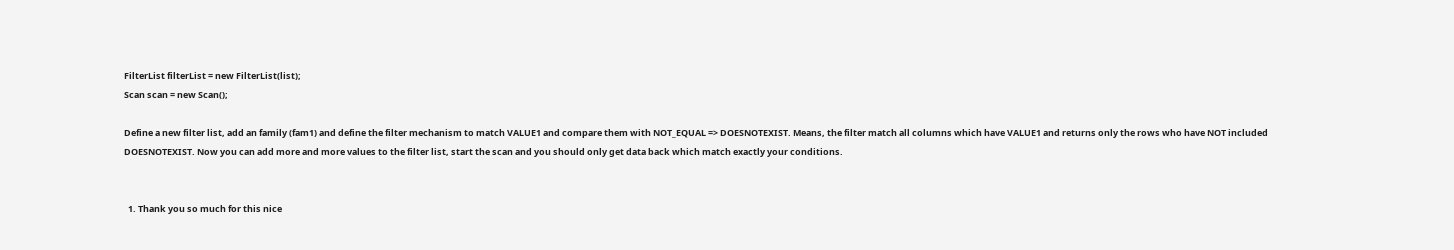FilterList filterList = new FilterList(list);
Scan scan = new Scan();

Define a new filter list, add an family (fam1) and define the filter mechanism to match VALUE1 and compare them with NOT_EQUAL => DOESNOTEXIST. Means, the filter match all columns which have VALUE1 and returns only the rows who have NOT included DOESNOTEXIST. Now you can add more and more values to the filter list, start the scan and you should only get data back which match exactly your conditions.


  1. Thank you so much for this nice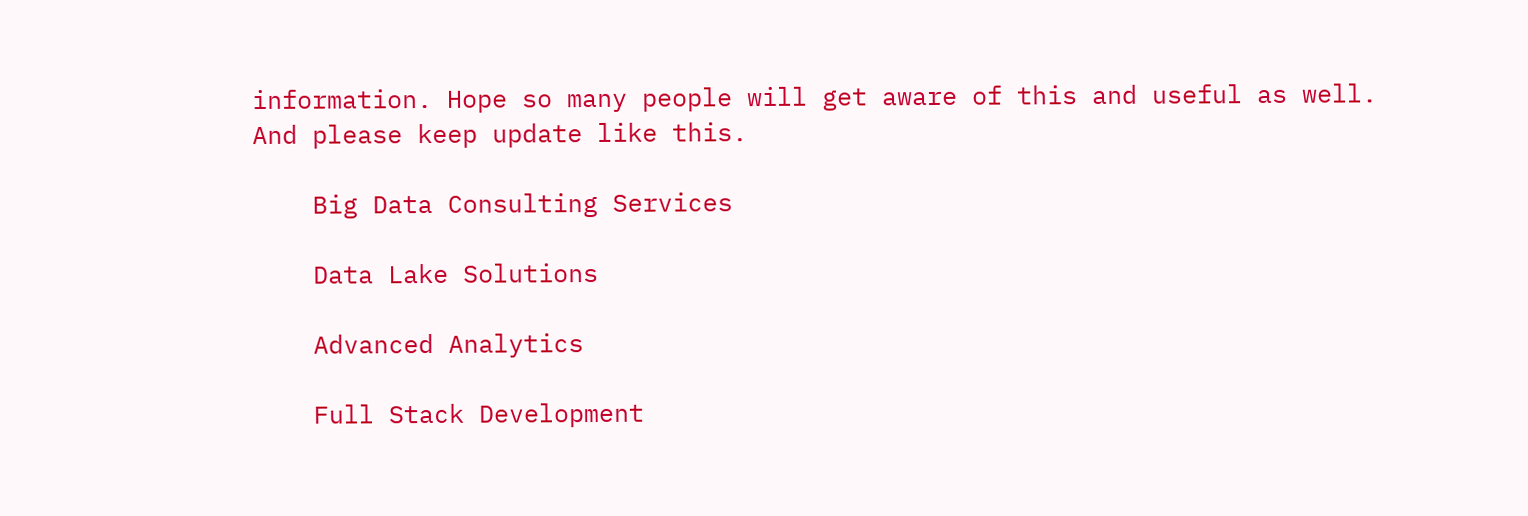information. Hope so many people will get aware of this and useful as well. And please keep update like this.

    Big Data Consulting Services

    Data Lake Solutions

    Advanced Analytics

    Full Stack Development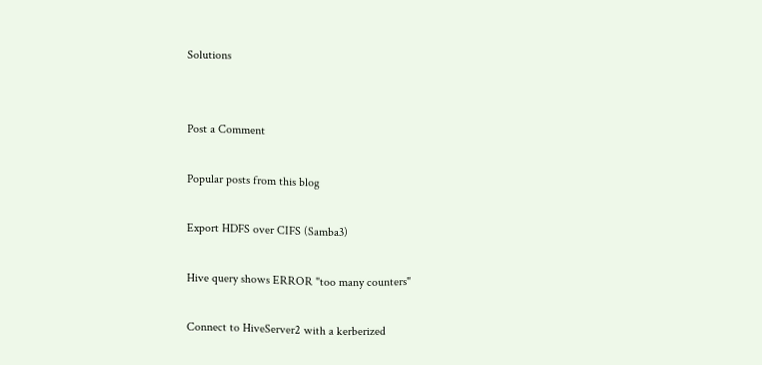Solutions


Post a Comment

Popular posts from this blog

Export HDFS over CIFS (Samba3)

Hive query shows ERROR "too many counters"

Connect to HiveServer2 with a kerberized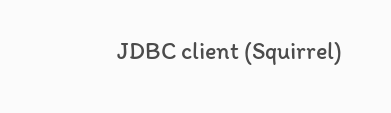JDBC client (Squirrel)